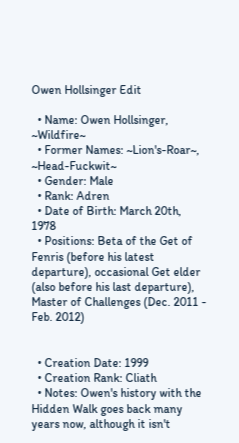Owen Hollsinger Edit

  • Name: Owen Hollsinger, ~Wildfire~
  • Former Names: ~Lion's-Roar~, ~Head-Fuckwit~
  • Gender: Male
  • Rank: Adren
  • Date of Birth: March 20th, 1978
  • Positions: Beta of the Get of Fenris (before his latest departure), occasional Get elder (also before his last departure), Master of Challenges (Dec. 2011 - Feb. 2012)


  • Creation Date: 1999
  • Creation Rank: Cliath
  • Notes: Owen's history with the Hidden Walk goes back many years now, although it isn't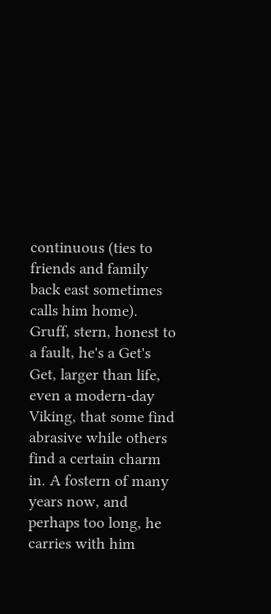continuous (ties to friends and family back east sometimes calls him home). Gruff, stern, honest to a fault, he's a Get's Get, larger than life, even a modern-day Viking, that some find abrasive while others find a certain charm in. A fostern of many years now, and perhaps too long, he carries with him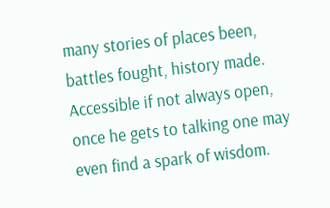many stories of places been, battles fought, history made. Accessible if not always open, once he gets to talking one may even find a spark of wisdom.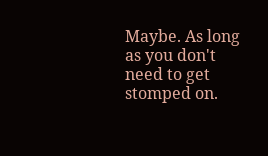Maybe. As long as you don't need to get stomped on.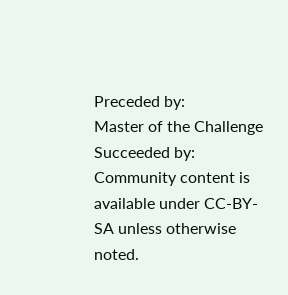Preceded by:
Master of the Challenge
Succeeded by:
Community content is available under CC-BY-SA unless otherwise noted.